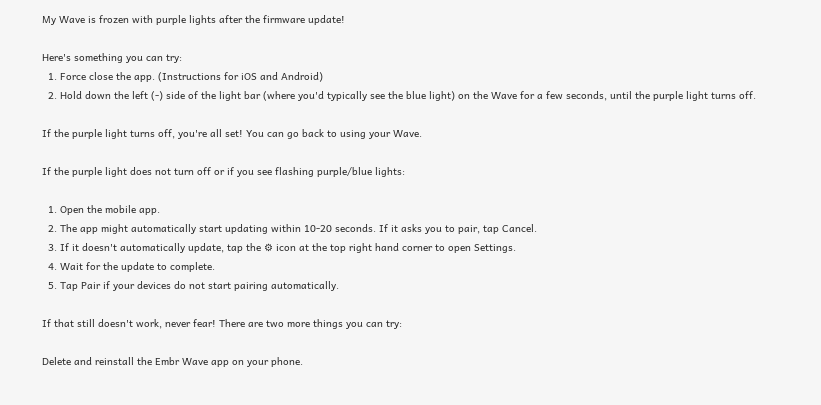My Wave is frozen with purple lights after the firmware update!

Here's something you can try:
  1. Force close the app. (Instructions for iOS and Android)
  2. Hold down the left (-) side of the light bar (where you'd typically see the blue light) on the Wave for a few seconds, until the purple light turns off.

If the purple light turns off, you're all set! You can go back to using your Wave.

If the purple light does not turn off or if you see flashing purple/blue lights:

  1. Open the mobile app.
  2. The app might automatically start updating within 10-20 seconds. If it asks you to pair, tap Cancel.
  3. If it doesn't automatically update, tap the ⚙ icon at the top right hand corner to open Settings.
  4. Wait for the update to complete.
  5. Tap Pair if your devices do not start pairing automatically.

If that still doesn't work, never fear! There are two more things you can try:

Delete and reinstall the Embr Wave app on your phone.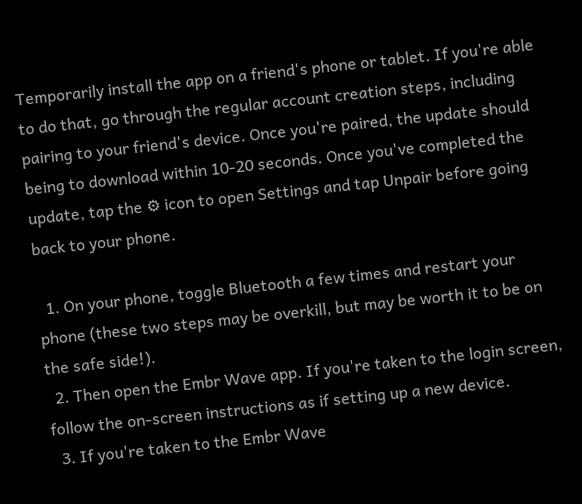Temporarily install the app on a friend's phone or tablet. If you're able to do that, go through the regular account creation steps, including pairing to your friend's device. Once you're paired, the update should being to download within 10-20 seconds. Once you've completed the update, tap the ⚙ icon to open Settings and tap Unpair before going back to your phone.

  1. On your phone, toggle Bluetooth a few times and restart your phone (these two steps may be overkill, but may be worth it to be on the safe side!).
  2. Then open the Embr Wave app. If you're taken to the login screen, follow the on-screen instructions as if setting up a new device.
  3. If you're taken to the Embr Wave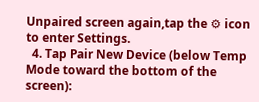Unpaired screen again,tap the ⚙ icon to enter Settings.
  4. Tap Pair New Device (below Temp Mode toward the bottom of the screen):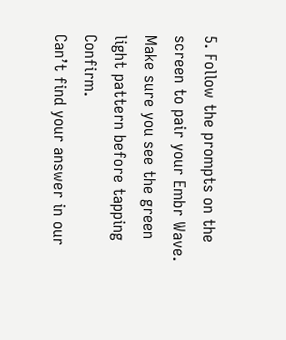5. Follow the prompts on the screen to pair your Embr Wave. Make sure you see the green light pattern before tapping Confirm.
Can’t find your answer in our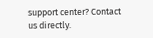support center? Contact us directly.